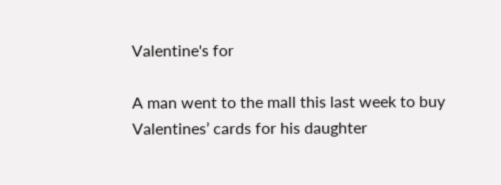Valentine's for

A man went to the mall this last week to buy Valentines’ cards for his daughter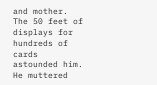and mother. The 50 feet of displays for hundreds of cards astounded him. He muttered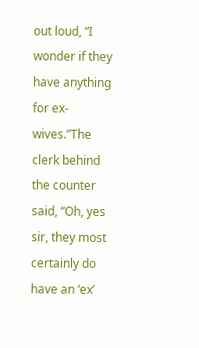out loud, “I wonder if they have anything for ex-wives.”The clerk behind the counter said, “Oh, yes sir, they most certainly do have an ‘ex’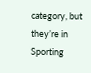category, but they’re in Sporting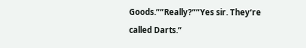Goods.””Really?””Yes sir. They’re called Darts.”